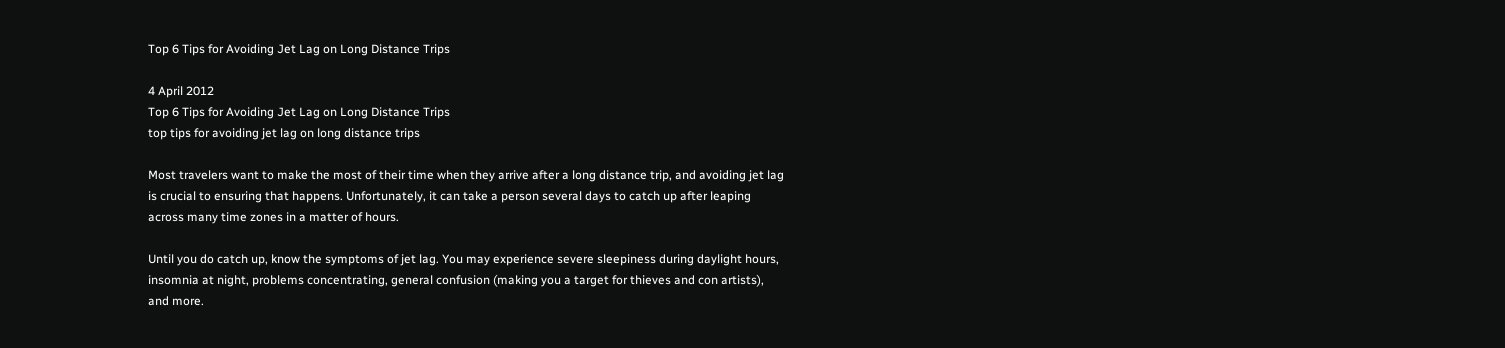Top 6 Tips for Avoiding Jet Lag on Long Distance Trips

4 April 2012
Top 6 Tips for Avoiding Jet Lag on Long Distance Trips
top tips for avoiding jet lag on long distance trips

Most travelers want to make the most of their time when they arrive after a long distance trip, and avoiding jet lag is crucial to ensuring that happens. Unfortunately, it can take a person several days to catch up after leaping across many time zones in a matter of hours.

Until you do catch up, know the symptoms of jet lag. You may experience severe sleepiness during daylight hours, insomnia at night, problems concentrating, general confusion (making you a target for thieves and con artists), and more.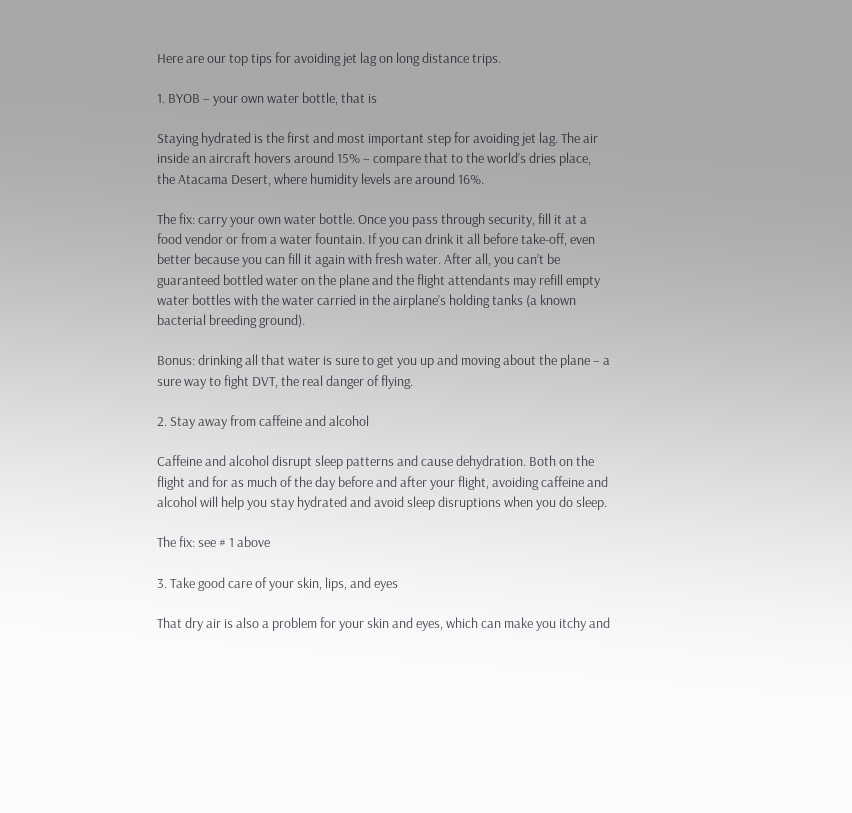Here are our top tips for avoiding jet lag on long distance trips.

1. BYOB – your own water bottle, that is

Staying hydrated is the first and most important step for avoiding jet lag. The air inside an aircraft hovers around 15% – compare that to the world’s dries place, the Atacama Desert, where humidity levels are around 16%.

The fix: carry your own water bottle. Once you pass through security, fill it at a food vendor or from a water fountain. If you can drink it all before take-off, even better because you can fill it again with fresh water. After all, you can’t be guaranteed bottled water on the plane and the flight attendants may refill empty water bottles with the water carried in the airplane’s holding tanks (a known bacterial breeding ground).

Bonus: drinking all that water is sure to get you up and moving about the plane – a sure way to fight DVT, the real danger of flying.

2. Stay away from caffeine and alcohol

Caffeine and alcohol disrupt sleep patterns and cause dehydration. Both on the flight and for as much of the day before and after your flight, avoiding caffeine and alcohol will help you stay hydrated and avoid sleep disruptions when you do sleep.

The fix: see # 1 above

3. Take good care of your skin, lips, and eyes

That dry air is also a problem for your skin and eyes, which can make you itchy and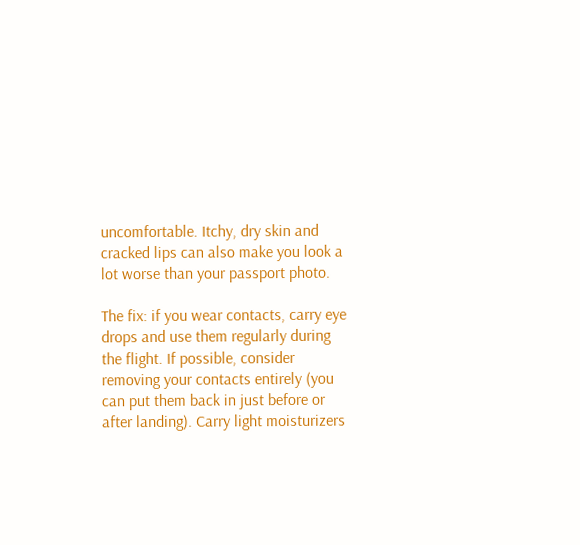uncomfortable. Itchy, dry skin and cracked lips can also make you look a lot worse than your passport photo.

The fix: if you wear contacts, carry eye drops and use them regularly during the flight. If possible, consider removing your contacts entirely (you can put them back in just before or after landing). Carry light moisturizers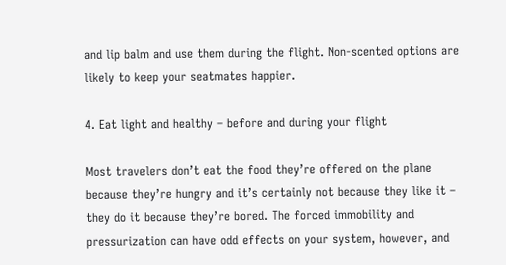and lip balm and use them during the flight. Non-scented options are likely to keep your seatmates happier.

4. Eat light and healthy – before and during your flight

Most travelers don’t eat the food they’re offered on the plane because they’re hungry and it’s certainly not because they like it – they do it because they’re bored. The forced immobility and pressurization can have odd effects on your system, however, and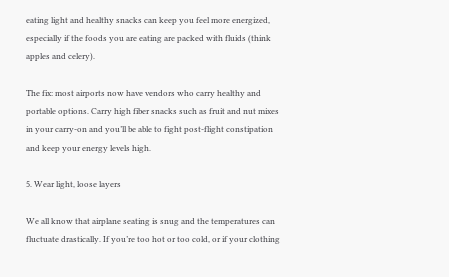eating light and healthy snacks can keep you feel more energized, especially if the foods you are eating are packed with fluids (think apples and celery).

The fix: most airports now have vendors who carry healthy and portable options. Carry high fiber snacks such as fruit and nut mixes in your carry-on and you’ll be able to fight post-flight constipation and keep your energy levels high.

5. Wear light, loose layers

We all know that airplane seating is snug and the temperatures can fluctuate drastically. If you’re too hot or too cold, or if your clothing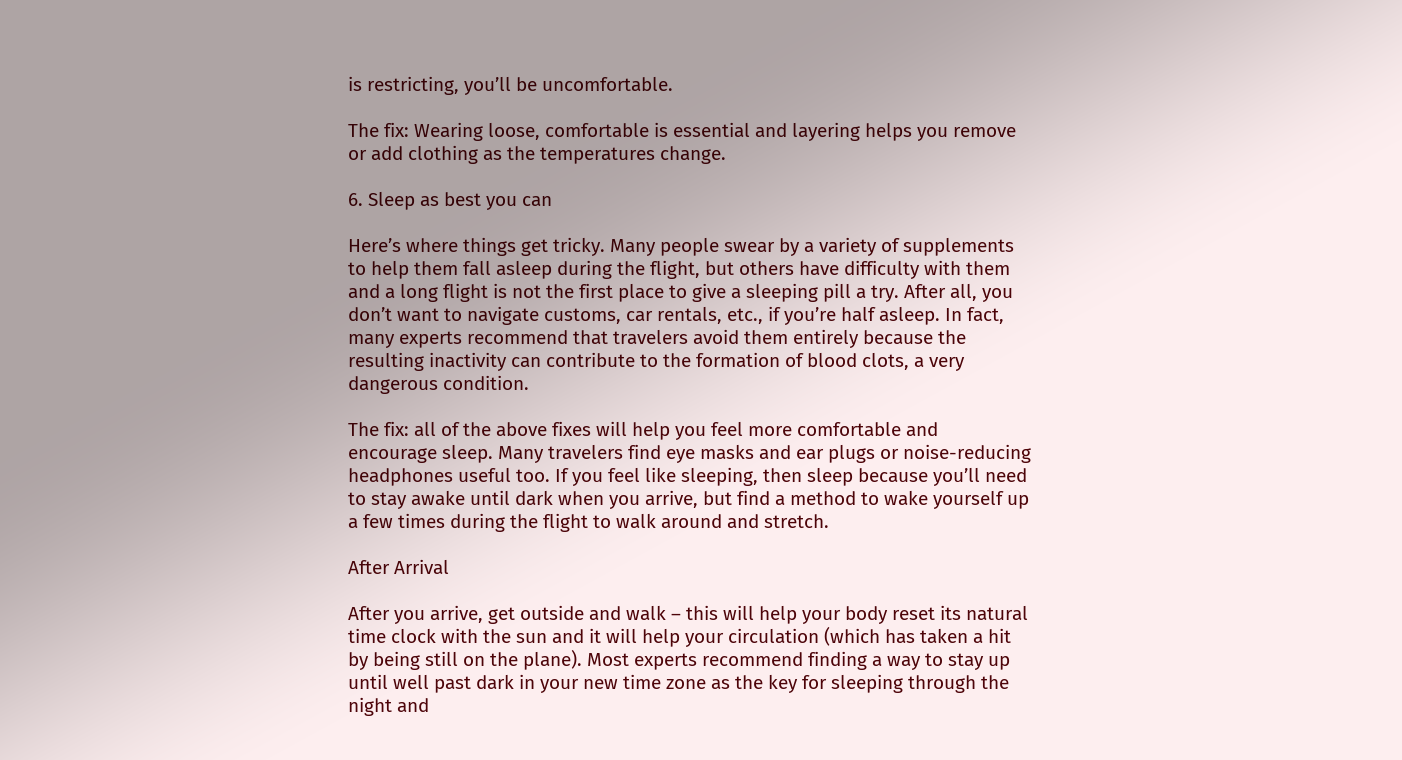is restricting, you’ll be uncomfortable.

The fix: Wearing loose, comfortable is essential and layering helps you remove or add clothing as the temperatures change.

6. Sleep as best you can

Here’s where things get tricky. Many people swear by a variety of supplements to help them fall asleep during the flight, but others have difficulty with them and a long flight is not the first place to give a sleeping pill a try. After all, you don’t want to navigate customs, car rentals, etc., if you’re half asleep. In fact, many experts recommend that travelers avoid them entirely because the resulting inactivity can contribute to the formation of blood clots, a very dangerous condition.

The fix: all of the above fixes will help you feel more comfortable and encourage sleep. Many travelers find eye masks and ear plugs or noise-reducing headphones useful too. If you feel like sleeping, then sleep because you’ll need to stay awake until dark when you arrive, but find a method to wake yourself up a few times during the flight to walk around and stretch.

After Arrival

After you arrive, get outside and walk – this will help your body reset its natural time clock with the sun and it will help your circulation (which has taken a hit by being still on the plane). Most experts recommend finding a way to stay up until well past dark in your new time zone as the key for sleeping through the night and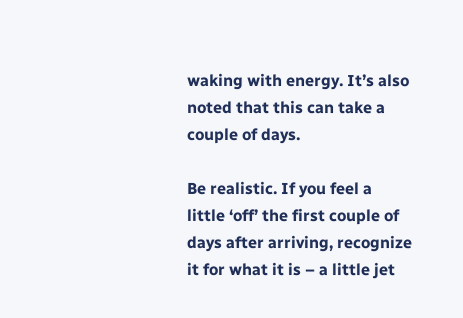waking with energy. It’s also noted that this can take a couple of days.

Be realistic. If you feel a little ‘off’ the first couple of days after arriving, recognize it for what it is – a little jet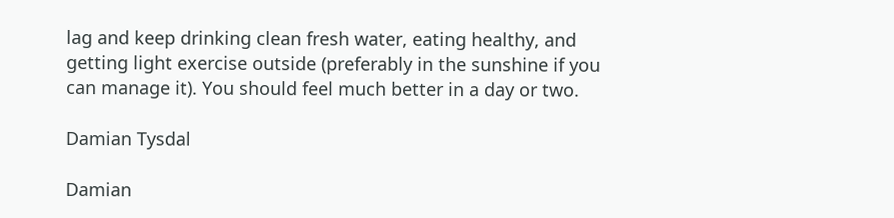lag and keep drinking clean fresh water, eating healthy, and getting light exercise outside (preferably in the sunshine if you can manage it). You should feel much better in a day or two.

Damian Tysdal

Damian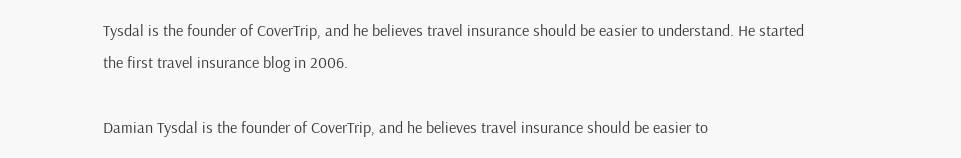Tysdal is the founder of CoverTrip, and he believes travel insurance should be easier to understand. He started the first travel insurance blog in 2006.

Damian Tysdal is the founder of CoverTrip, and he believes travel insurance should be easier to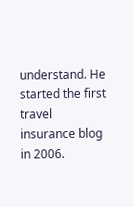understand. He started the first travel insurance blog in 2006.